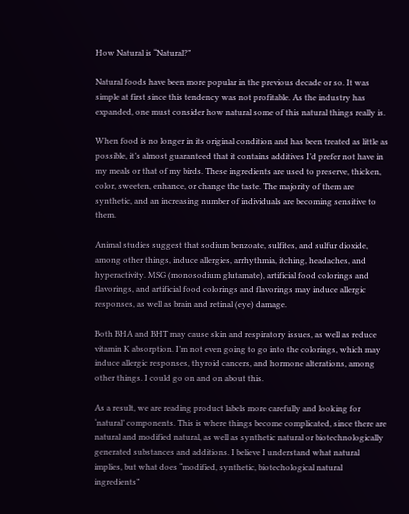How Natural is “Natural?”

Natural foods have been more popular in the previous decade or so. It was simple at first since this tendency was not profitable. As the industry has expanded, one must consider how natural some of this natural things really is.

When food is no longer in its original condition and has been treated as little as possible, it’s almost guaranteed that it contains additives I’d prefer not have in my meals or that of my birds. These ingredients are used to preserve, thicken, color, sweeten, enhance, or change the taste. The majority of them are synthetic, and an increasing number of individuals are becoming sensitive to them.

Animal studies suggest that sodium benzoate, sulfites, and sulfur dioxide, among other things, induce allergies, arrhythmia, itching, headaches, and hyperactivity. MSG (monosodium glutamate), artificial food colorings and flavorings, and artificial food colorings and flavorings may induce allergic responses, as well as brain and retinal (eye) damage.

Both BHA and BHT may cause skin and respiratory issues, as well as reduce vitamin K absorption. I’m not even going to go into the colorings, which may induce allergic responses, thyroid cancers, and hormone alterations, among other things. I could go on and on about this.

As a result, we are reading product labels more carefully and looking for ‘natural’ components. This is where things become complicated, since there are natural and modified natural, as well as synthetic natural or biotechnologically generated substances and additions. I believe I understand what natural implies, but what does “modified, synthetic, biotechological natural ingredients”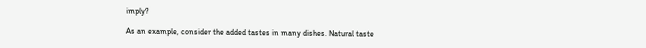imply?

As an example, consider the added tastes in many dishes. Natural taste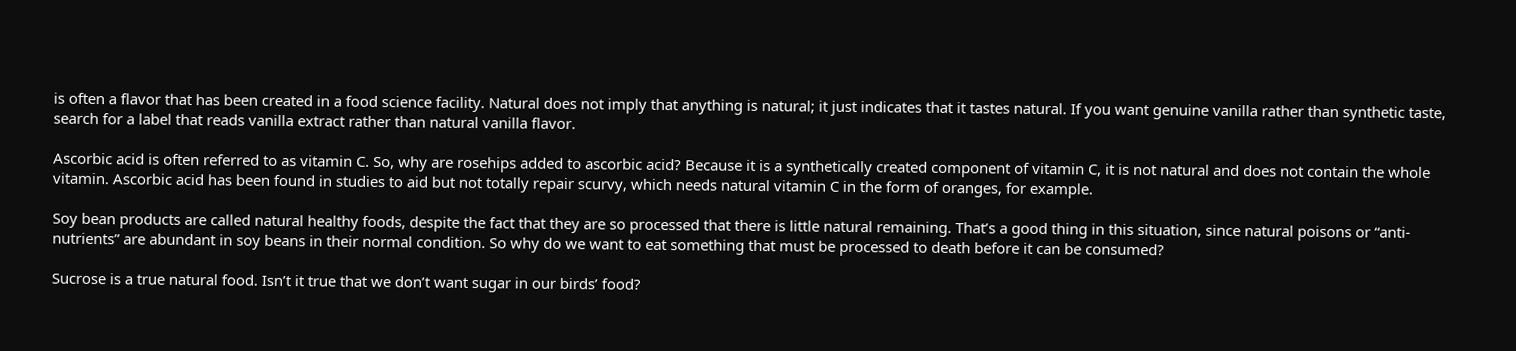is often a flavor that has been created in a food science facility. Natural does not imply that anything is natural; it just indicates that it tastes natural. If you want genuine vanilla rather than synthetic taste, search for a label that reads vanilla extract rather than natural vanilla flavor.

Ascorbic acid is often referred to as vitamin C. So, why are rosehips added to ascorbic acid? Because it is a synthetically created component of vitamin C, it is not natural and does not contain the whole vitamin. Ascorbic acid has been found in studies to aid but not totally repair scurvy, which needs natural vitamin C in the form of oranges, for example.

Soy bean products are called natural healthy foods, despite the fact that they are so processed that there is little natural remaining. That’s a good thing in this situation, since natural poisons or “anti-nutrients” are abundant in soy beans in their normal condition. So why do we want to eat something that must be processed to death before it can be consumed?

Sucrose is a true natural food. Isn’t it true that we don’t want sugar in our birds’ food?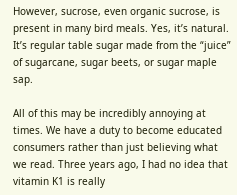However, sucrose, even organic sucrose, is present in many bird meals. Yes, it’s natural. It’s regular table sugar made from the “juice” of sugarcane, sugar beets, or sugar maple sap.

All of this may be incredibly annoying at times. We have a duty to become educated consumers rather than just believing what we read. Three years ago, I had no idea that vitamin K1 is really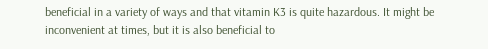beneficial in a variety of ways and that vitamin K3 is quite hazardous. It might be inconvenient at times, but it is also beneficial to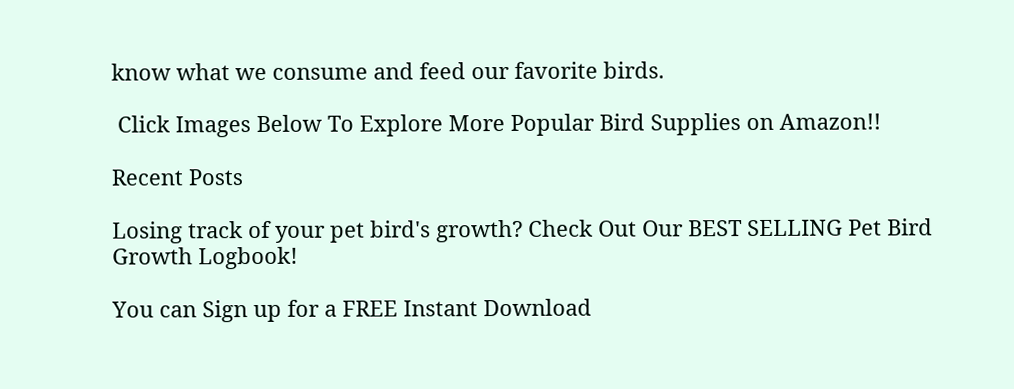know what we consume and feed our favorite birds.

 Click Images Below To Explore More Popular Bird Supplies on Amazon!!

Recent Posts

Losing track of your pet bird's growth? Check Out Our BEST SELLING Pet Bird Growth Logbook!

You can Sign up for a FREE Instant Download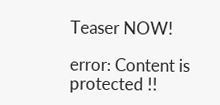Teaser NOW!

error: Content is protected !!